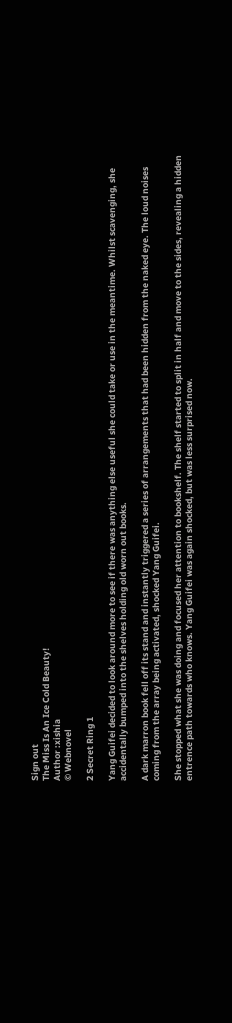Sign out
The Miss Is An Ice Cold Beauty!
Author :xishia
© Webnovel

2 Secret Ring 1

Yang Guifei decided to look around more to see if there was anything else useful she could take or use in the meantime. Whilst scavenging, she accidentally bumped into the shelves holding old worn out books.

A dark marron book fell off its stand and instantly triggered a series of arrangements that had been hidden from the naked eye. The loud noises coming from the array being activated, shocked Yang Guifei.

She stopped what she was doing and focused her attention to bookshelf. The shelf started to split in half and move to the sides, revealing a hidden entrence path towards who knows. Yang Guifei was again shocked, but was less surprised now.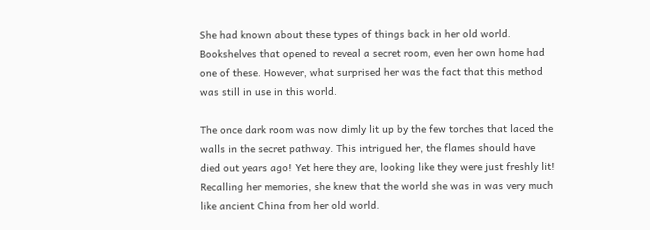She had known about these types of things back in her old world. Bookshelves that opened to reveal a secret room, even her own home had one of these. However, what surprised her was the fact that this method was still in use in this world.

The once dark room was now dimly lit up by the few torches that laced the walls in the secret pathway. This intrigued her, the flames should have died out years ago! Yet here they are, looking like they were just freshly lit! Recalling her memories, she knew that the world she was in was very much like ancient China from her old world.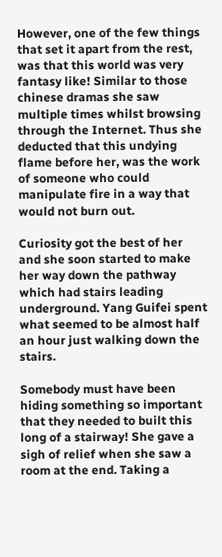However, one of the few things that set it apart from the rest, was that this world was very fantasy like! Similar to those chinese dramas she saw multiple times whilst browsing through the Internet. Thus she deducted that this undying flame before her, was the work of someone who could manipulate fire in a way that would not burn out.

Curiosity got the best of her and she soon started to make her way down the pathway which had stairs leading underground. Yang Guifei spent what seemed to be almost half an hour just walking down the stairs.

Somebody must have been hiding something so important that they needed to built this long of a stairway! She gave a sigh of relief when she saw a room at the end. Taking a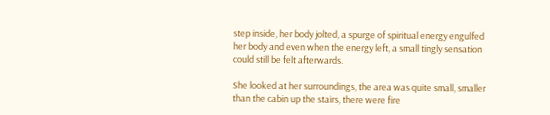step inside, her body jolted, a spurge of spiritual energy engulfed her body and even when the energy left, a small tingly sensation could still be felt afterwards.

She looked at her surroundings, the area was quite small, smaller than the cabin up the stairs, there were fire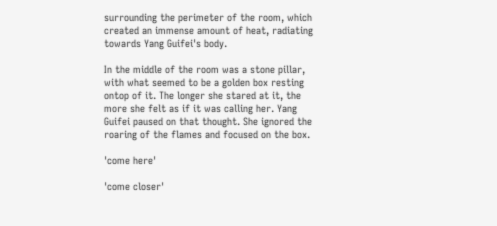surrounding the perimeter of the room, which created an immense amount of heat, radiating towards Yang Guifei's body.

In the middle of the room was a stone pillar, with what seemed to be a golden box resting ontop of it. The longer she stared at it, the more she felt as if it was calling her. Yang Guifei paused on that thought. She ignored the roaring of the flames and focused on the box.

'come here'

'come closer'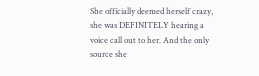She officially deemed herself crazy, she was DEFINITELY hearing a voice call out to her. And the only source she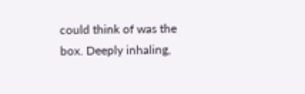could think of was the box. Deeply inhaling,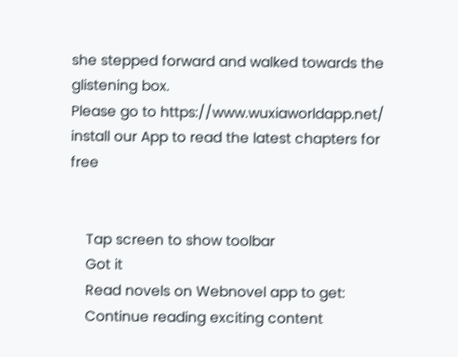she stepped forward and walked towards the glistening box.
Please go to https://www.wuxiaworldapp.net/ install our App to read the latest chapters for free


    Tap screen to show toolbar
    Got it
    Read novels on Webnovel app to get:
    Continue reading exciting content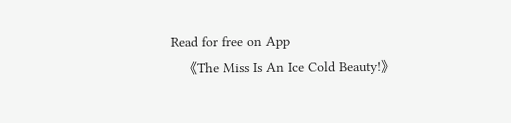Read for free on App
    《The Miss Is An Ice Cold Beauty!》